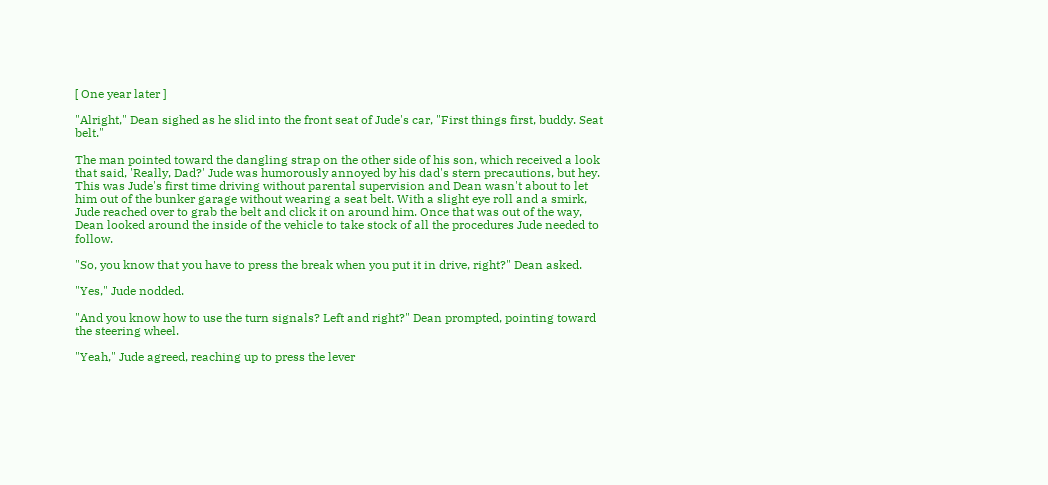[ One year later ]

"Alright," Dean sighed as he slid into the front seat of Jude's car, "First things first, buddy. Seat belt."

The man pointed toward the dangling strap on the other side of his son, which received a look that said, 'Really, Dad?' Jude was humorously annoyed by his dad's stern precautions, but hey. This was Jude's first time driving without parental supervision and Dean wasn't about to let him out of the bunker garage without wearing a seat belt. With a slight eye roll and a smirk, Jude reached over to grab the belt and click it on around him. Once that was out of the way, Dean looked around the inside of the vehicle to take stock of all the procedures Jude needed to follow.

"So, you know that you have to press the break when you put it in drive, right?" Dean asked.

"Yes," Jude nodded.

"And you know how to use the turn signals? Left and right?" Dean prompted, pointing toward the steering wheel.

"Yeah," Jude agreed, reaching up to press the lever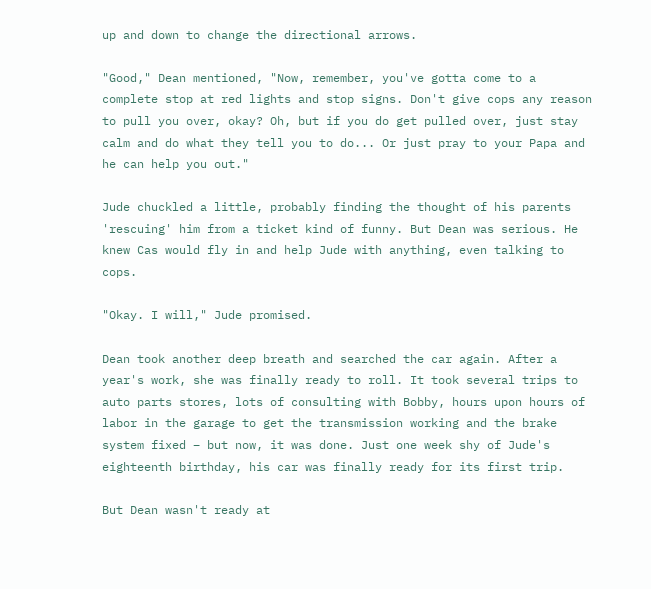up and down to change the directional arrows.

"Good," Dean mentioned, "Now, remember, you've gotta come to a complete stop at red lights and stop signs. Don't give cops any reason to pull you over, okay? Oh, but if you do get pulled over, just stay calm and do what they tell you to do... Or just pray to your Papa and he can help you out."

Jude chuckled a little, probably finding the thought of his parents 'rescuing' him from a ticket kind of funny. But Dean was serious. He knew Cas would fly in and help Jude with anything, even talking to cops.

"Okay. I will," Jude promised.

Dean took another deep breath and searched the car again. After a year's work, she was finally ready to roll. It took several trips to auto parts stores, lots of consulting with Bobby, hours upon hours of labor in the garage to get the transmission working and the brake system fixed – but now, it was done. Just one week shy of Jude's eighteenth birthday, his car was finally ready for its first trip.

But Dean wasn't ready at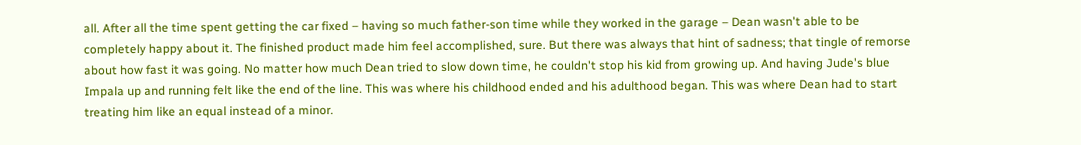all. After all the time spent getting the car fixed – having so much father-son time while they worked in the garage – Dean wasn't able to be completely happy about it. The finished product made him feel accomplished, sure. But there was always that hint of sadness; that tingle of remorse about how fast it was going. No matter how much Dean tried to slow down time, he couldn't stop his kid from growing up. And having Jude's blue Impala up and running felt like the end of the line. This was where his childhood ended and his adulthood began. This was where Dean had to start treating him like an equal instead of a minor.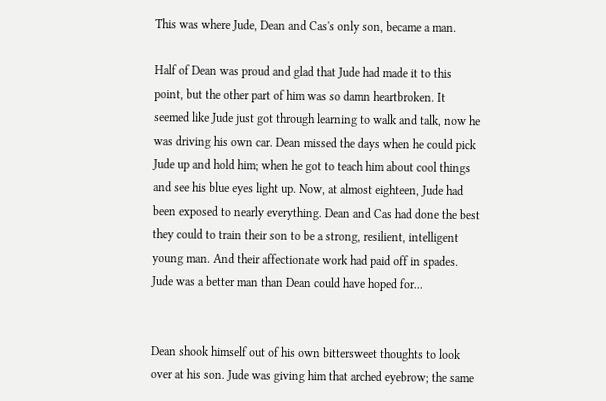This was where Jude, Dean and Cas's only son, became a man.

Half of Dean was proud and glad that Jude had made it to this point, but the other part of him was so damn heartbroken. It seemed like Jude just got through learning to walk and talk, now he was driving his own car. Dean missed the days when he could pick Jude up and hold him; when he got to teach him about cool things and see his blue eyes light up. Now, at almost eighteen, Jude had been exposed to nearly everything. Dean and Cas had done the best they could to train their son to be a strong, resilient, intelligent young man. And their affectionate work had paid off in spades. Jude was a better man than Dean could have hoped for...


Dean shook himself out of his own bittersweet thoughts to look over at his son. Jude was giving him that arched eyebrow; the same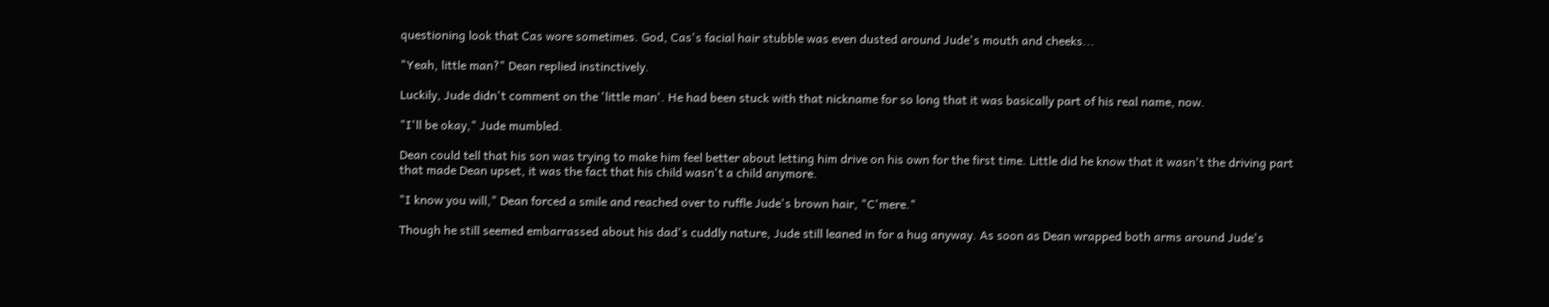questioning look that Cas wore sometimes. God, Cas's facial hair stubble was even dusted around Jude's mouth and cheeks...

"Yeah, little man?" Dean replied instinctively.

Luckily, Jude didn't comment on the 'little man'. He had been stuck with that nickname for so long that it was basically part of his real name, now.

"I'll be okay," Jude mumbled.

Dean could tell that his son was trying to make him feel better about letting him drive on his own for the first time. Little did he know that it wasn't the driving part that made Dean upset, it was the fact that his child wasn't a child anymore.

"I know you will," Dean forced a smile and reached over to ruffle Jude's brown hair, "C'mere."

Though he still seemed embarrassed about his dad's cuddly nature, Jude still leaned in for a hug anyway. As soon as Dean wrapped both arms around Jude's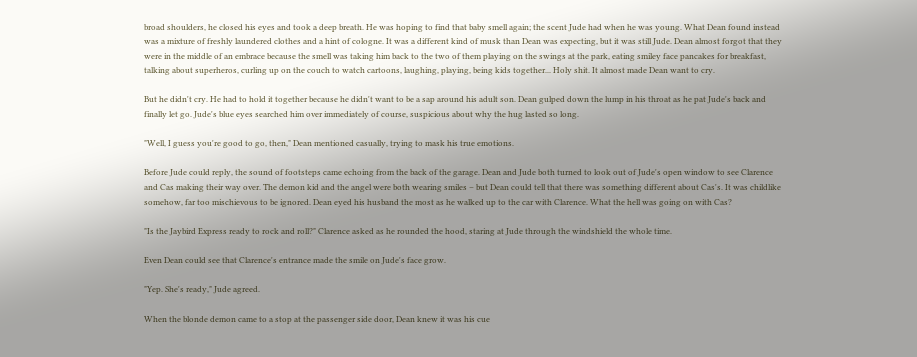broad shoulders, he closed his eyes and took a deep breath. He was hoping to find that baby smell again; the scent Jude had when he was young. What Dean found instead was a mixture of freshly laundered clothes and a hint of cologne. It was a different kind of musk than Dean was expecting, but it was still Jude. Dean almost forgot that they were in the middle of an embrace because the smell was taking him back to the two of them playing on the swings at the park, eating smiley face pancakes for breakfast, talking about superheros, curling up on the couch to watch cartoons, laughing, playing, being kids together... Holy shit. It almost made Dean want to cry.

But he didn't cry. He had to hold it together because he didn't want to be a sap around his adult son. Dean gulped down the lump in his throat as he pat Jude's back and finally let go. Jude's blue eyes searched him over immediately of course, suspicious about why the hug lasted so long.

"Well, I guess you're good to go, then," Dean mentioned casually, trying to mask his true emotions.

Before Jude could reply, the sound of footsteps came echoing from the back of the garage. Dean and Jude both turned to look out of Jude's open window to see Clarence and Cas making their way over. The demon kid and the angel were both wearing smiles – but Dean could tell that there was something different about Cas's. It was childlike somehow, far too mischievous to be ignored. Dean eyed his husband the most as he walked up to the car with Clarence. What the hell was going on with Cas?

"Is the Jaybird Express ready to rock and roll?" Clarence asked as he rounded the hood, staring at Jude through the windshield the whole time.

Even Dean could see that Clarence's entrance made the smile on Jude's face grow.

"Yep. She's ready," Jude agreed.

When the blonde demon came to a stop at the passenger side door, Dean knew it was his cue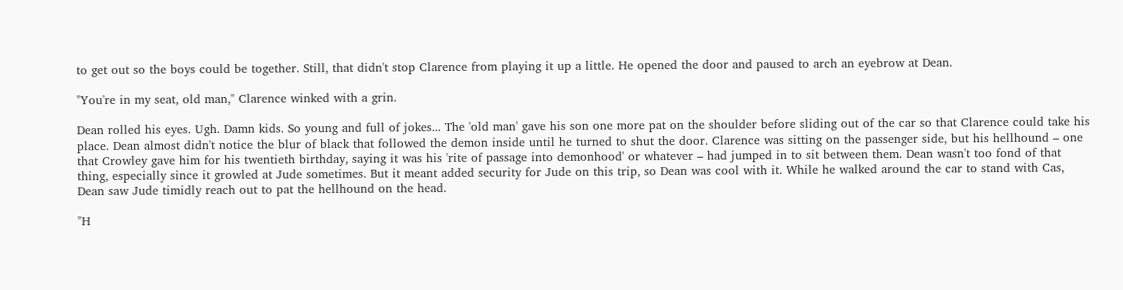to get out so the boys could be together. Still, that didn't stop Clarence from playing it up a little. He opened the door and paused to arch an eyebrow at Dean.

"You're in my seat, old man," Clarence winked with a grin.

Dean rolled his eyes. Ugh. Damn kids. So young and full of jokes... The 'old man' gave his son one more pat on the shoulder before sliding out of the car so that Clarence could take his place. Dean almost didn't notice the blur of black that followed the demon inside until he turned to shut the door. Clarence was sitting on the passenger side, but his hellhound – one that Crowley gave him for his twentieth birthday, saying it was his 'rite of passage into demonhood' or whatever – had jumped in to sit between them. Dean wasn't too fond of that thing, especially since it growled at Jude sometimes. But it meant added security for Jude on this trip, so Dean was cool with it. While he walked around the car to stand with Cas, Dean saw Jude timidly reach out to pat the hellhound on the head.

"H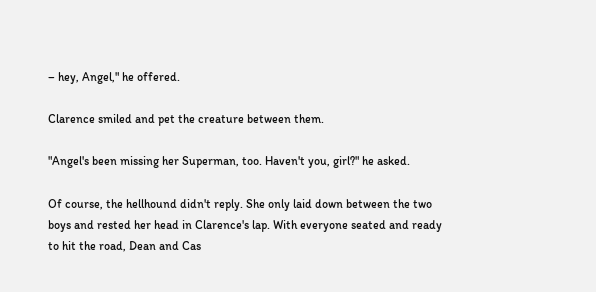– hey, Angel," he offered.

Clarence smiled and pet the creature between them.

"Angel's been missing her Superman, too. Haven't you, girl?" he asked.

Of course, the hellhound didn't reply. She only laid down between the two boys and rested her head in Clarence's lap. With everyone seated and ready to hit the road, Dean and Cas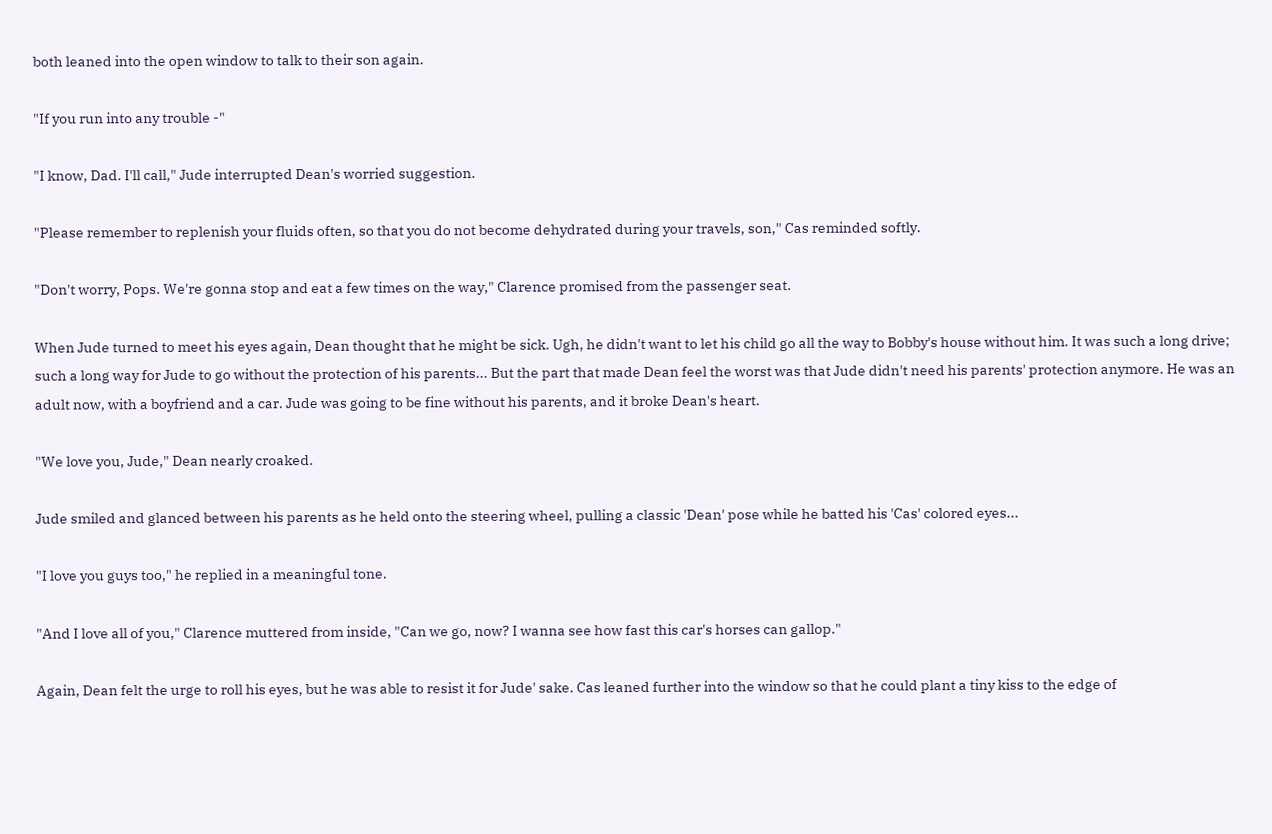both leaned into the open window to talk to their son again.

"If you run into any trouble -"

"I know, Dad. I'll call," Jude interrupted Dean's worried suggestion.

"Please remember to replenish your fluids often, so that you do not become dehydrated during your travels, son," Cas reminded softly.

"Don't worry, Pops. We're gonna stop and eat a few times on the way," Clarence promised from the passenger seat.

When Jude turned to meet his eyes again, Dean thought that he might be sick. Ugh, he didn't want to let his child go all the way to Bobby's house without him. It was such a long drive; such a long way for Jude to go without the protection of his parents... But the part that made Dean feel the worst was that Jude didn't need his parents' protection anymore. He was an adult now, with a boyfriend and a car. Jude was going to be fine without his parents, and it broke Dean's heart.

"We love you, Jude," Dean nearly croaked.

Jude smiled and glanced between his parents as he held onto the steering wheel, pulling a classic 'Dean' pose while he batted his 'Cas' colored eyes...

"I love you guys too," he replied in a meaningful tone.

"And I love all of you," Clarence muttered from inside, "Can we go, now? I wanna see how fast this car's horses can gallop."

Again, Dean felt the urge to roll his eyes, but he was able to resist it for Jude' sake. Cas leaned further into the window so that he could plant a tiny kiss to the edge of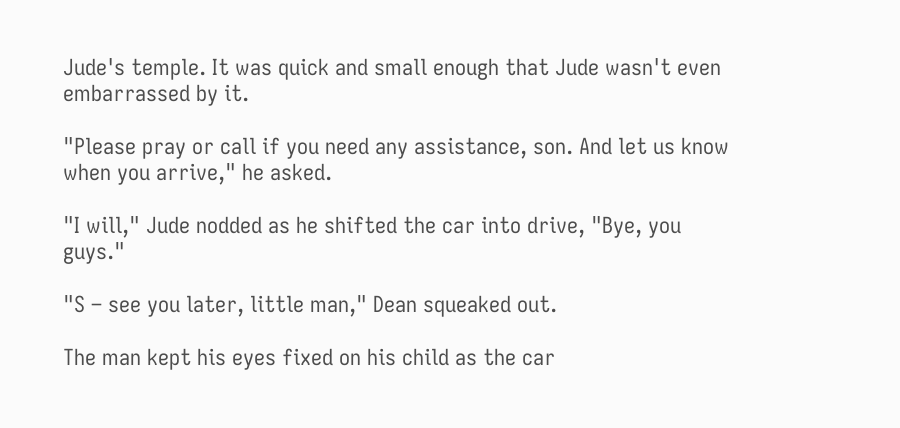Jude's temple. It was quick and small enough that Jude wasn't even embarrassed by it.

"Please pray or call if you need any assistance, son. And let us know when you arrive," he asked.

"I will," Jude nodded as he shifted the car into drive, "Bye, you guys."

"S – see you later, little man," Dean squeaked out.

The man kept his eyes fixed on his child as the car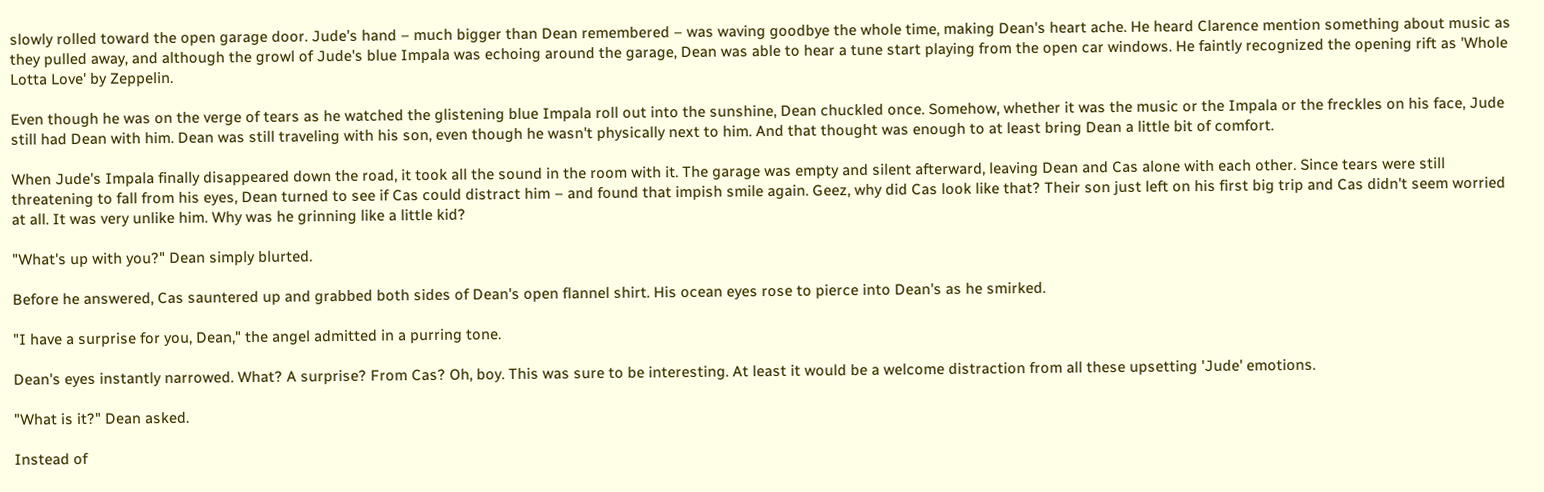slowly rolled toward the open garage door. Jude's hand – much bigger than Dean remembered – was waving goodbye the whole time, making Dean's heart ache. He heard Clarence mention something about music as they pulled away, and although the growl of Jude's blue Impala was echoing around the garage, Dean was able to hear a tune start playing from the open car windows. He faintly recognized the opening rift as 'Whole Lotta Love' by Zeppelin.

Even though he was on the verge of tears as he watched the glistening blue Impala roll out into the sunshine, Dean chuckled once. Somehow, whether it was the music or the Impala or the freckles on his face, Jude still had Dean with him. Dean was still traveling with his son, even though he wasn't physically next to him. And that thought was enough to at least bring Dean a little bit of comfort.

When Jude's Impala finally disappeared down the road, it took all the sound in the room with it. The garage was empty and silent afterward, leaving Dean and Cas alone with each other. Since tears were still threatening to fall from his eyes, Dean turned to see if Cas could distract him – and found that impish smile again. Geez, why did Cas look like that? Their son just left on his first big trip and Cas didn't seem worried at all. It was very unlike him. Why was he grinning like a little kid?

"What's up with you?" Dean simply blurted.

Before he answered, Cas sauntered up and grabbed both sides of Dean's open flannel shirt. His ocean eyes rose to pierce into Dean's as he smirked.

"I have a surprise for you, Dean," the angel admitted in a purring tone.

Dean's eyes instantly narrowed. What? A surprise? From Cas? Oh, boy. This was sure to be interesting. At least it would be a welcome distraction from all these upsetting 'Jude' emotions.

"What is it?" Dean asked.

Instead of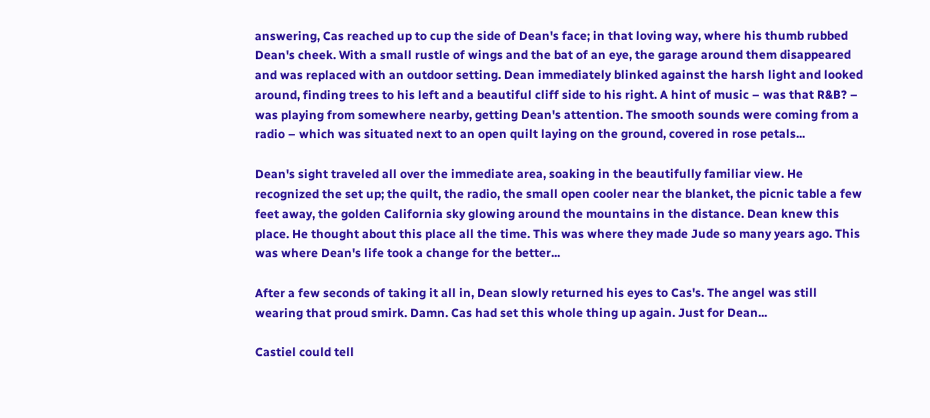answering, Cas reached up to cup the side of Dean's face; in that loving way, where his thumb rubbed Dean's cheek. With a small rustle of wings and the bat of an eye, the garage around them disappeared and was replaced with an outdoor setting. Dean immediately blinked against the harsh light and looked around, finding trees to his left and a beautiful cliff side to his right. A hint of music – was that R&B? – was playing from somewhere nearby, getting Dean's attention. The smooth sounds were coming from a radio – which was situated next to an open quilt laying on the ground, covered in rose petals...

Dean's sight traveled all over the immediate area, soaking in the beautifully familiar view. He recognized the set up; the quilt, the radio, the small open cooler near the blanket, the picnic table a few feet away, the golden California sky glowing around the mountains in the distance. Dean knew this place. He thought about this place all the time. This was where they made Jude so many years ago. This was where Dean's life took a change for the better...

After a few seconds of taking it all in, Dean slowly returned his eyes to Cas's. The angel was still wearing that proud smirk. Damn. Cas had set this whole thing up again. Just for Dean...

Castiel could tell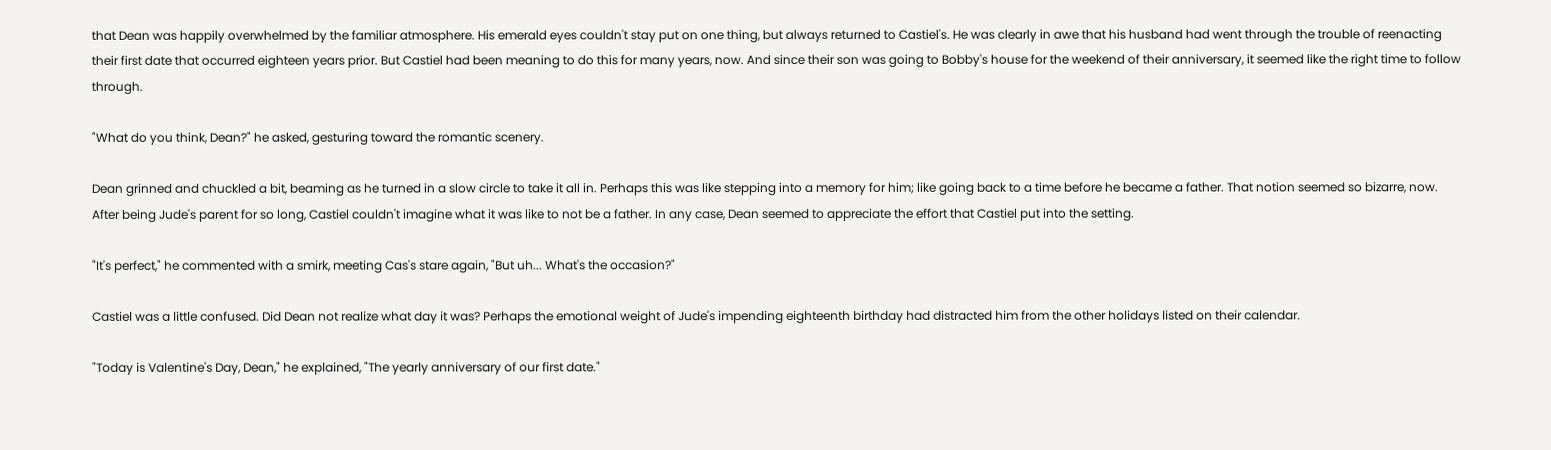that Dean was happily overwhelmed by the familiar atmosphere. His emerald eyes couldn't stay put on one thing, but always returned to Castiel's. He was clearly in awe that his husband had went through the trouble of reenacting their first date that occurred eighteen years prior. But Castiel had been meaning to do this for many years, now. And since their son was going to Bobby's house for the weekend of their anniversary, it seemed like the right time to follow through.

"What do you think, Dean?" he asked, gesturing toward the romantic scenery.

Dean grinned and chuckled a bit, beaming as he turned in a slow circle to take it all in. Perhaps this was like stepping into a memory for him; like going back to a time before he became a father. That notion seemed so bizarre, now. After being Jude's parent for so long, Castiel couldn't imagine what it was like to not be a father. In any case, Dean seemed to appreciate the effort that Castiel put into the setting.

"It's perfect," he commented with a smirk, meeting Cas's stare again, "But uh... What's the occasion?"

Castiel was a little confused. Did Dean not realize what day it was? Perhaps the emotional weight of Jude's impending eighteenth birthday had distracted him from the other holidays listed on their calendar.

"Today is Valentine's Day, Dean," he explained, "The yearly anniversary of our first date."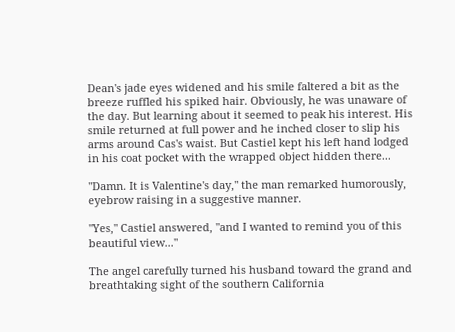Dean's jade eyes widened and his smile faltered a bit as the breeze ruffled his spiked hair. Obviously, he was unaware of the day. But learning about it seemed to peak his interest. His smile returned at full power and he inched closer to slip his arms around Cas's waist. But Castiel kept his left hand lodged in his coat pocket with the wrapped object hidden there...

"Damn. It is Valentine's day," the man remarked humorously, eyebrow raising in a suggestive manner.

"Yes," Castiel answered, "and I wanted to remind you of this beautiful view..."

The angel carefully turned his husband toward the grand and breathtaking sight of the southern California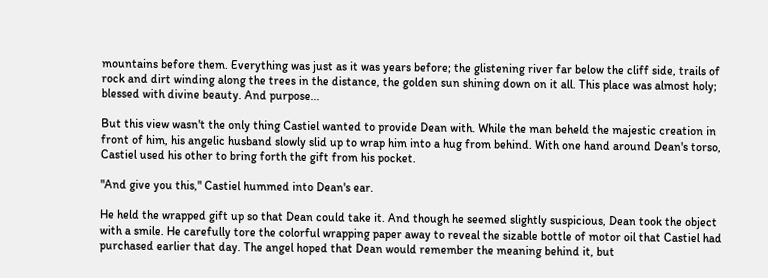mountains before them. Everything was just as it was years before; the glistening river far below the cliff side, trails of rock and dirt winding along the trees in the distance, the golden sun shining down on it all. This place was almost holy; blessed with divine beauty. And purpose...

But this view wasn't the only thing Castiel wanted to provide Dean with. While the man beheld the majestic creation in front of him, his angelic husband slowly slid up to wrap him into a hug from behind. With one hand around Dean's torso, Castiel used his other to bring forth the gift from his pocket.

"And give you this," Castiel hummed into Dean's ear.

He held the wrapped gift up so that Dean could take it. And though he seemed slightly suspicious, Dean took the object with a smile. He carefully tore the colorful wrapping paper away to reveal the sizable bottle of motor oil that Castiel had purchased earlier that day. The angel hoped that Dean would remember the meaning behind it, but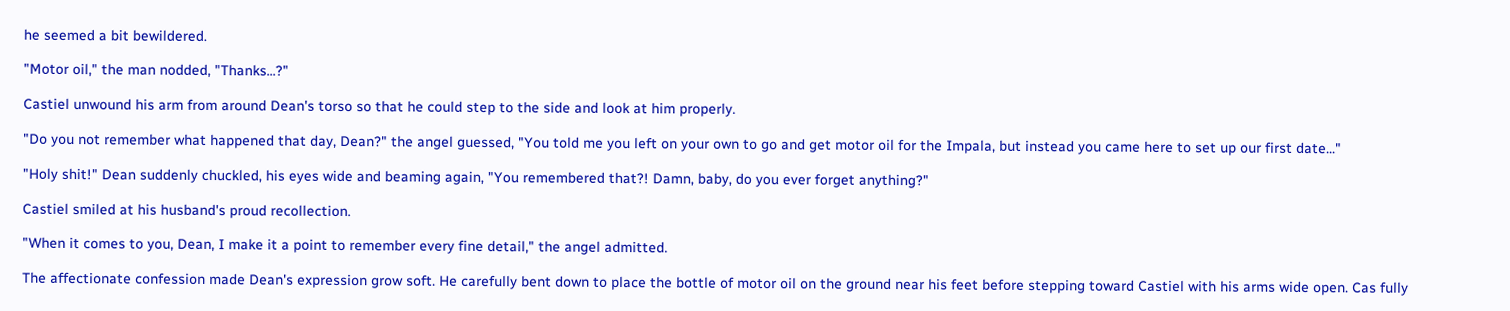he seemed a bit bewildered.

"Motor oil," the man nodded, "Thanks...?"

Castiel unwound his arm from around Dean's torso so that he could step to the side and look at him properly.

"Do you not remember what happened that day, Dean?" the angel guessed, "You told me you left on your own to go and get motor oil for the Impala, but instead you came here to set up our first date..."

"Holy shit!" Dean suddenly chuckled, his eyes wide and beaming again, "You remembered that?! Damn, baby, do you ever forget anything?"

Castiel smiled at his husband's proud recollection.

"When it comes to you, Dean, I make it a point to remember every fine detail," the angel admitted.

The affectionate confession made Dean's expression grow soft. He carefully bent down to place the bottle of motor oil on the ground near his feet before stepping toward Castiel with his arms wide open. Cas fully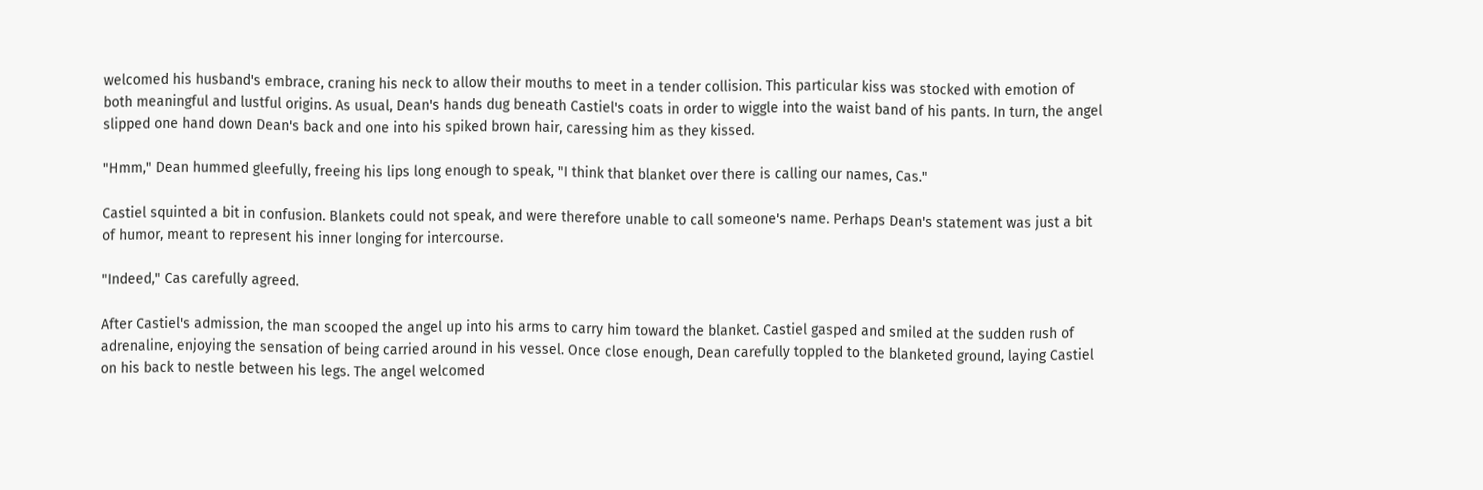welcomed his husband's embrace, craning his neck to allow their mouths to meet in a tender collision. This particular kiss was stocked with emotion of both meaningful and lustful origins. As usual, Dean's hands dug beneath Castiel's coats in order to wiggle into the waist band of his pants. In turn, the angel slipped one hand down Dean's back and one into his spiked brown hair, caressing him as they kissed.

"Hmm," Dean hummed gleefully, freeing his lips long enough to speak, "I think that blanket over there is calling our names, Cas."

Castiel squinted a bit in confusion. Blankets could not speak, and were therefore unable to call someone's name. Perhaps Dean's statement was just a bit of humor, meant to represent his inner longing for intercourse.

"Indeed," Cas carefully agreed.

After Castiel's admission, the man scooped the angel up into his arms to carry him toward the blanket. Castiel gasped and smiled at the sudden rush of adrenaline, enjoying the sensation of being carried around in his vessel. Once close enough, Dean carefully toppled to the blanketed ground, laying Castiel on his back to nestle between his legs. The angel welcomed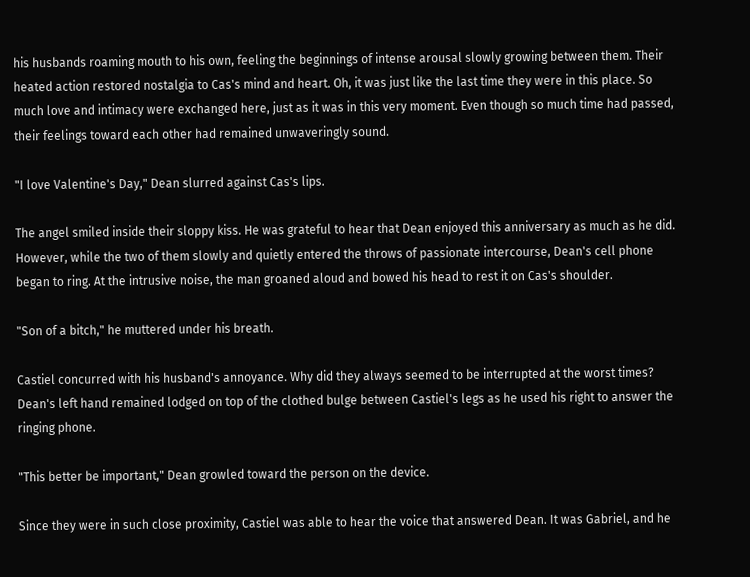his husbands roaming mouth to his own, feeling the beginnings of intense arousal slowly growing between them. Their heated action restored nostalgia to Cas's mind and heart. Oh, it was just like the last time they were in this place. So much love and intimacy were exchanged here, just as it was in this very moment. Even though so much time had passed, their feelings toward each other had remained unwaveringly sound.

"I love Valentine's Day," Dean slurred against Cas's lips.

The angel smiled inside their sloppy kiss. He was grateful to hear that Dean enjoyed this anniversary as much as he did. However, while the two of them slowly and quietly entered the throws of passionate intercourse, Dean's cell phone began to ring. At the intrusive noise, the man groaned aloud and bowed his head to rest it on Cas's shoulder.

"Son of a bitch," he muttered under his breath.

Castiel concurred with his husband's annoyance. Why did they always seemed to be interrupted at the worst times? Dean's left hand remained lodged on top of the clothed bulge between Castiel's legs as he used his right to answer the ringing phone.

"This better be important," Dean growled toward the person on the device.

Since they were in such close proximity, Castiel was able to hear the voice that answered Dean. It was Gabriel, and he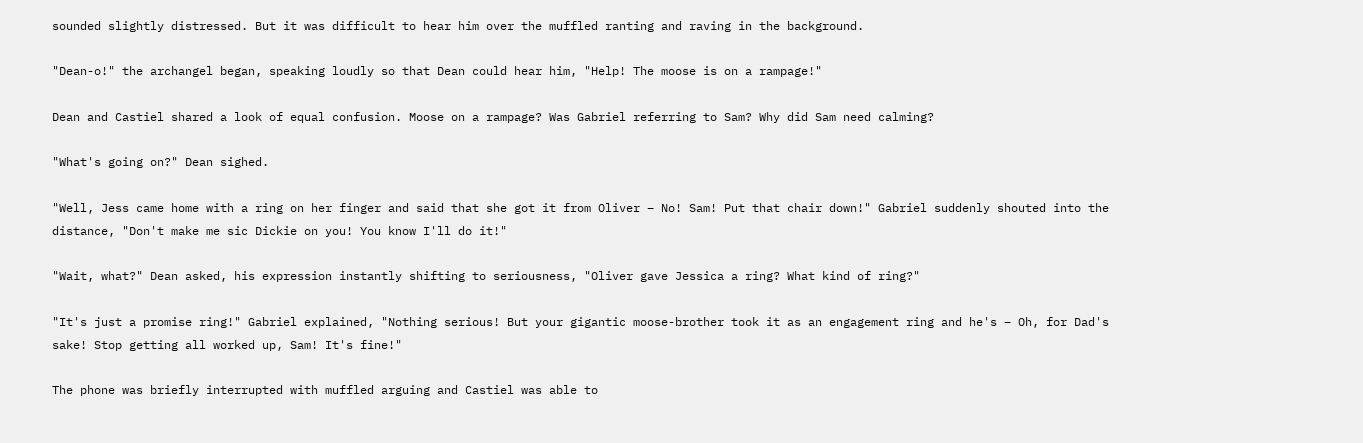sounded slightly distressed. But it was difficult to hear him over the muffled ranting and raving in the background.

"Dean-o!" the archangel began, speaking loudly so that Dean could hear him, "Help! The moose is on a rampage!"

Dean and Castiel shared a look of equal confusion. Moose on a rampage? Was Gabriel referring to Sam? Why did Sam need calming?

"What's going on?" Dean sighed.

"Well, Jess came home with a ring on her finger and said that she got it from Oliver – No! Sam! Put that chair down!" Gabriel suddenly shouted into the distance, "Don't make me sic Dickie on you! You know I'll do it!"

"Wait, what?" Dean asked, his expression instantly shifting to seriousness, "Oliver gave Jessica a ring? What kind of ring?"

"It's just a promise ring!" Gabriel explained, "Nothing serious! But your gigantic moose-brother took it as an engagement ring and he's – Oh, for Dad's sake! Stop getting all worked up, Sam! It's fine!"

The phone was briefly interrupted with muffled arguing and Castiel was able to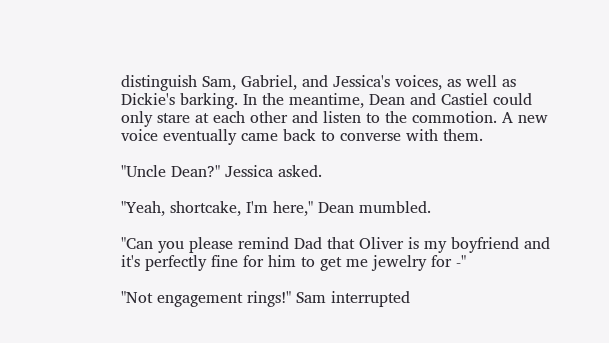distinguish Sam, Gabriel, and Jessica's voices, as well as Dickie's barking. In the meantime, Dean and Castiel could only stare at each other and listen to the commotion. A new voice eventually came back to converse with them.

"Uncle Dean?" Jessica asked.

"Yeah, shortcake, I'm here," Dean mumbled.

"Can you please remind Dad that Oliver is my boyfriend and it's perfectly fine for him to get me jewelry for -"

"Not engagement rings!" Sam interrupted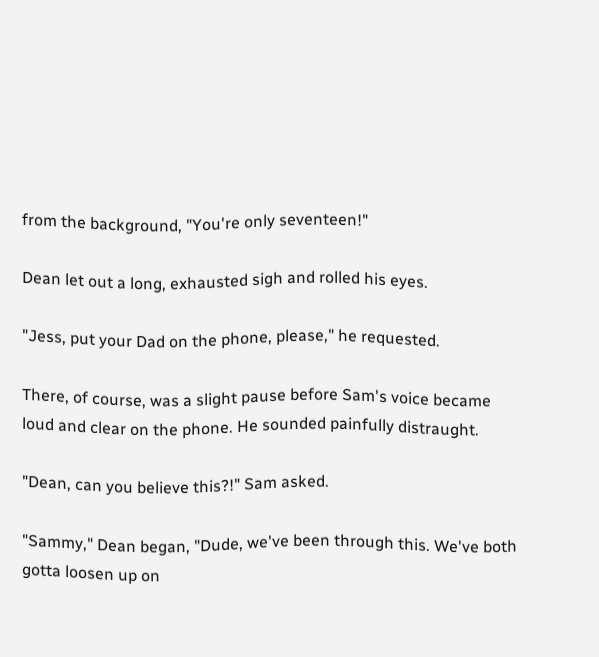from the background, "You're only seventeen!"

Dean let out a long, exhausted sigh and rolled his eyes.

"Jess, put your Dad on the phone, please," he requested.

There, of course, was a slight pause before Sam's voice became loud and clear on the phone. He sounded painfully distraught.

"Dean, can you believe this?!" Sam asked.

"Sammy," Dean began, "Dude, we've been through this. We've both gotta loosen up on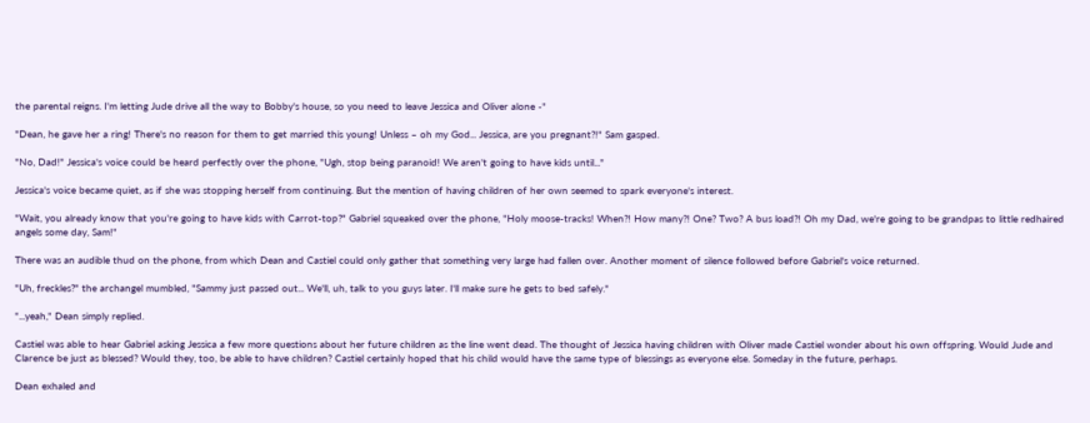the parental reigns. I'm letting Jude drive all the way to Bobby's house, so you need to leave Jessica and Oliver alone -"

"Dean, he gave her a ring! There's no reason for them to get married this young! Unless – oh my God... Jessica, are you pregnant?!" Sam gasped.

"No, Dad!" Jessica's voice could be heard perfectly over the phone, "Ugh, stop being paranoid! We aren't going to have kids until..."

Jessica's voice became quiet, as if she was stopping herself from continuing. But the mention of having children of her own seemed to spark everyone's interest.

"Wait, you already know that you're going to have kids with Carrot-top?" Gabriel squeaked over the phone, "Holy moose-tracks! When?! How many?! One? Two? A bus load?! Oh my Dad, we're going to be grandpas to little redhaired angels some day, Sam!"

There was an audible thud on the phone, from which Dean and Castiel could only gather that something very large had fallen over. Another moment of silence followed before Gabriel's voice returned.

"Uh, freckles?" the archangel mumbled, "Sammy just passed out... We'll, uh, talk to you guys later. I'll make sure he gets to bed safely."

"...yeah," Dean simply replied.

Castiel was able to hear Gabriel asking Jessica a few more questions about her future children as the line went dead. The thought of Jessica having children with Oliver made Castiel wonder about his own offspring. Would Jude and Clarence be just as blessed? Would they, too, be able to have children? Castiel certainly hoped that his child would have the same type of blessings as everyone else. Someday in the future, perhaps.

Dean exhaled and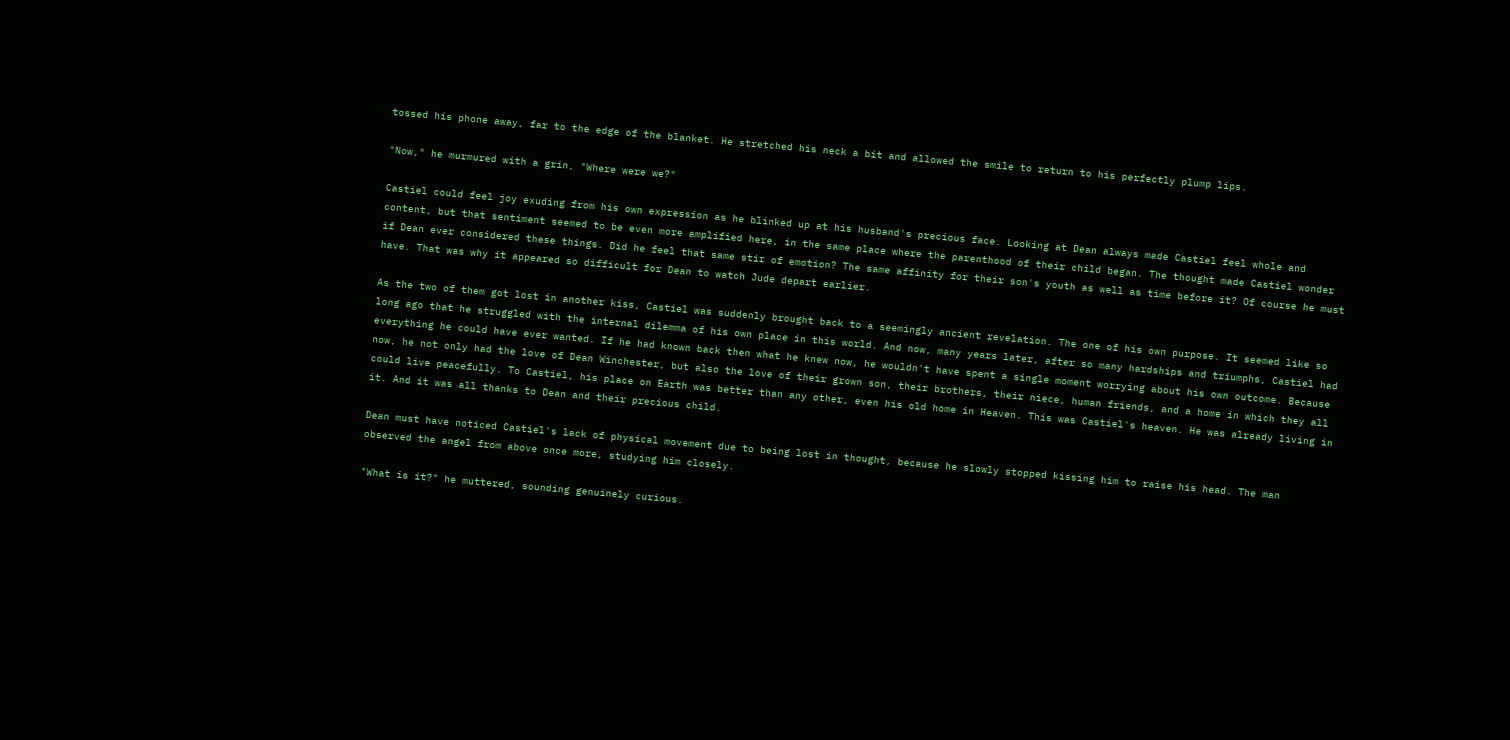tossed his phone away, far to the edge of the blanket. He stretched his neck a bit and allowed the smile to return to his perfectly plump lips.

"Now," he murmured with a grin, "Where were we?"

Castiel could feel joy exuding from his own expression as he blinked up at his husband's precious face. Looking at Dean always made Castiel feel whole and content, but that sentiment seemed to be even more amplified here, in the same place where the parenthood of their child began. The thought made Castiel wonder if Dean ever considered these things. Did he feel that same stir of emotion? The same affinity for their son's youth as well as time before it? Of course he must have. That was why it appeared so difficult for Dean to watch Jude depart earlier.

As the two of them got lost in another kiss, Castiel was suddenly brought back to a seemingly ancient revelation. The one of his own purpose. It seemed like so long ago that he struggled with the internal dilemma of his own place in this world. And now, many years later, after so many hardships and triumphs, Castiel had everything he could have ever wanted. If he had known back then what he knew now, he wouldn't have spent a single moment worrying about his own outcome. Because now, he not only had the love of Dean Winchester, but also the love of their grown son, their brothers, their niece, human friends, and a home in which they all could live peacefully. To Castiel, his place on Earth was better than any other, even his old home in Heaven. This was Castiel's heaven. He was already living in it. And it was all thanks to Dean and their precious child.

Dean must have noticed Castiel's lack of physical movement due to being lost in thought, because he slowly stopped kissing him to raise his head. The man observed the angel from above once more, studying him closely.

"What is it?" he muttered, sounding genuinely curious.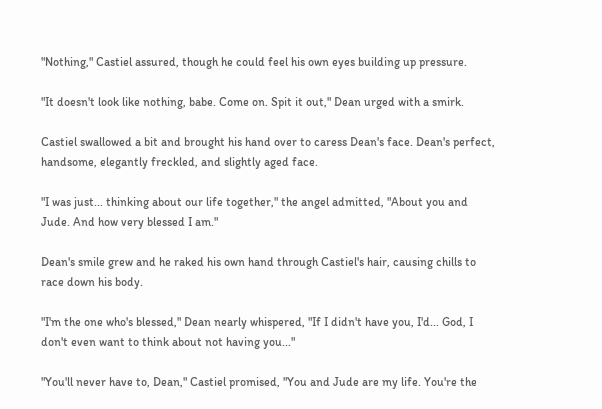"Nothing," Castiel assured, though he could feel his own eyes building up pressure.

"It doesn't look like nothing, babe. Come on. Spit it out," Dean urged with a smirk.

Castiel swallowed a bit and brought his hand over to caress Dean's face. Dean's perfect, handsome, elegantly freckled, and slightly aged face.

"I was just... thinking about our life together," the angel admitted, "About you and Jude. And how very blessed I am."

Dean's smile grew and he raked his own hand through Castiel's hair, causing chills to race down his body.

"I'm the one who's blessed," Dean nearly whispered, "If I didn't have you, I'd... God, I don't even want to think about not having you..."

"You'll never have to, Dean," Castiel promised, "You and Jude are my life. You're the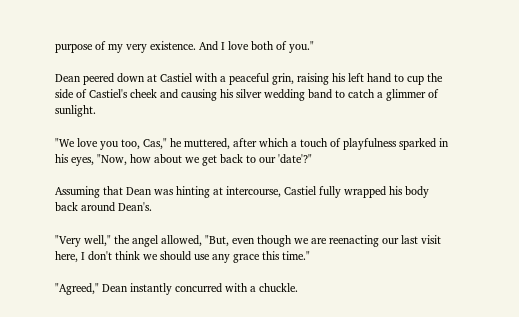purpose of my very existence. And I love both of you."

Dean peered down at Castiel with a peaceful grin, raising his left hand to cup the side of Castiel's cheek and causing his silver wedding band to catch a glimmer of sunlight.

"We love you too, Cas," he muttered, after which a touch of playfulness sparked in his eyes, "Now, how about we get back to our 'date'?"

Assuming that Dean was hinting at intercourse, Castiel fully wrapped his body back around Dean's.

"Very well," the angel allowed, "But, even though we are reenacting our last visit here, I don't think we should use any grace this time."

"Agreed," Dean instantly concurred with a chuckle.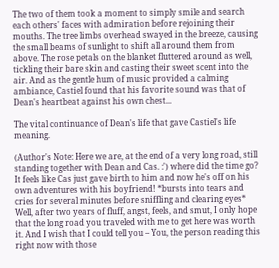The two of them took a moment to simply smile and search each others' faces with admiration before rejoining their mouths. The tree limbs overhead swayed in the breeze, causing the small beams of sunlight to shift all around them from above. The rose petals on the blanket fluttered around as well, tickling their bare skin and casting their sweet scent into the air. And as the gentle hum of music provided a calming ambiance, Castiel found that his favorite sound was that of Dean's heartbeat against his own chest...

The vital continuance of Dean's life that gave Castiel's life meaning.

(Author's Note: Here we are, at the end of a very long road, still standing together with Dean and Cas. :') where did the time go? It feels like Cas just gave birth to him and now he's off on his own adventures with his boyfriend! *bursts into tears and cries for several minutes before sniffling and clearing eyes* Well, after two years of fluff, angst, feels, and smut, I only hope that the long road you traveled with me to get here was worth it. And I wish that I could tell you – You, the person reading this right now with those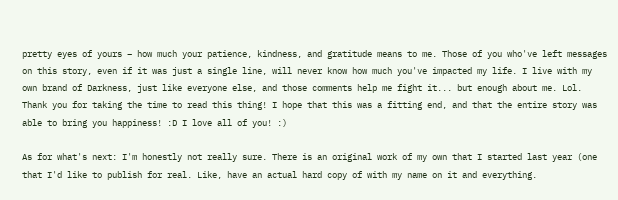pretty eyes of yours – how much your patience, kindness, and gratitude means to me. Those of you who've left messages on this story, even if it was just a single line, will never know how much you've impacted my life. I live with my own brand of Darkness, just like everyone else, and those comments help me fight it... but enough about me. Lol. Thank you for taking the time to read this thing! I hope that this was a fitting end, and that the entire story was able to bring you happiness! :D I love all of you! :)

As for what's next: I'm honestly not really sure. There is an original work of my own that I started last year (one that I'd like to publish for real. Like, have an actual hard copy of with my name on it and everything.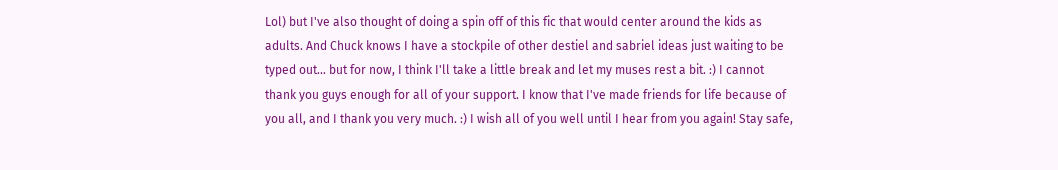Lol) but I've also thought of doing a spin off of this fic that would center around the kids as adults. And Chuck knows I have a stockpile of other destiel and sabriel ideas just waiting to be typed out... but for now, I think I'll take a little break and let my muses rest a bit. :) I cannot thank you guys enough for all of your support. I know that I've made friends for life because of you all, and I thank you very much. :) I wish all of you well until I hear from you again! Stay safe,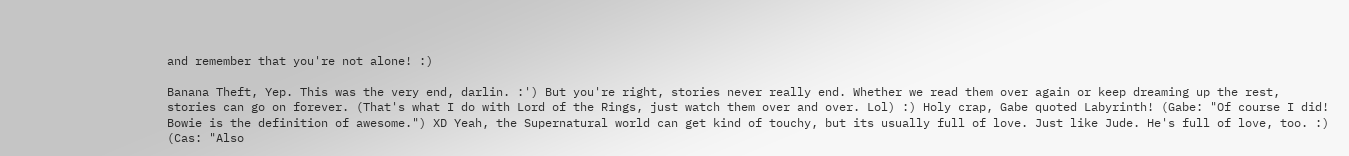and remember that you're not alone! :)

Banana Theft, Yep. This was the very end, darlin. :') But you're right, stories never really end. Whether we read them over again or keep dreaming up the rest, stories can go on forever. (That's what I do with Lord of the Rings, just watch them over and over. Lol) :) Holy crap, Gabe quoted Labyrinth! (Gabe: "Of course I did! Bowie is the definition of awesome.") XD Yeah, the Supernatural world can get kind of touchy, but its usually full of love. Just like Jude. He's full of love, too. :) (Cas: "Also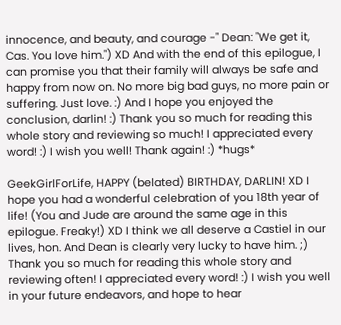innocence, and beauty, and courage -" Dean: "We get it, Cas. You love him.") XD And with the end of this epilogue, I can promise you that their family will always be safe and happy from now on. No more big bad guys, no more pain or suffering. Just love. :) And I hope you enjoyed the conclusion, darlin! :) Thank you so much for reading this whole story and reviewing so much! I appreciated every word! :) I wish you well! Thank again! :) *hugs*

GeekGirlForLife, HAPPY (belated) BIRTHDAY, DARLIN! XD I hope you had a wonderful celebration of you 18th year of life! (You and Jude are around the same age in this epilogue. Freaky!) XD I think we all deserve a Castiel in our lives, hon. And Dean is clearly very lucky to have him. ;) Thank you so much for reading this whole story and reviewing often! I appreciated every word! :) I wish you well in your future endeavors, and hope to hear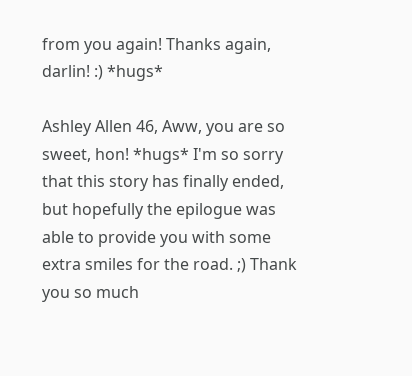from you again! Thanks again, darlin! :) *hugs*

Ashley Allen 46, Aww, you are so sweet, hon! *hugs* I'm so sorry that this story has finally ended, but hopefully the epilogue was able to provide you with some extra smiles for the road. ;) Thank you so much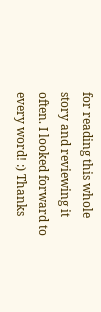for reading this whole story and reviewing it often. I looked forward to every word! :) Thanks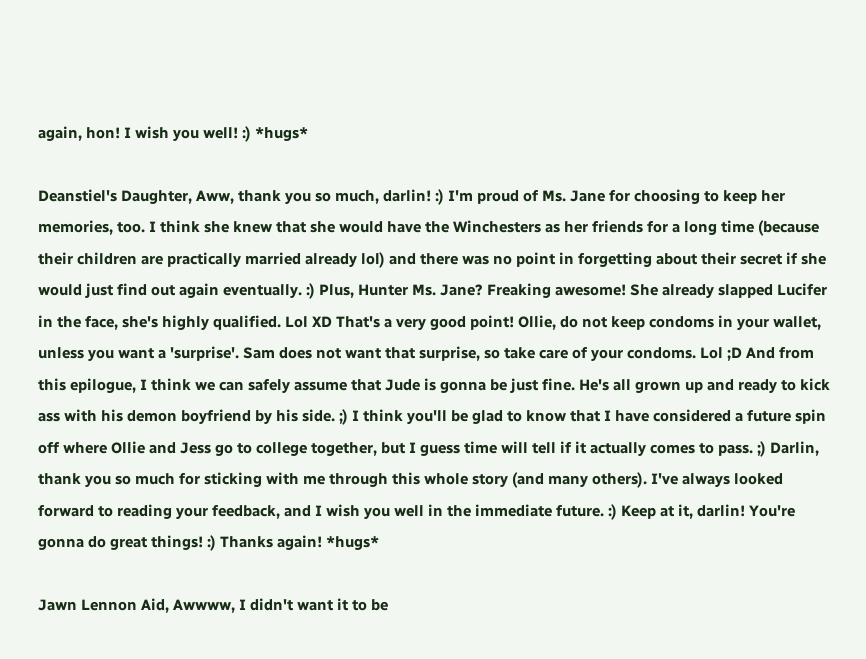again, hon! I wish you well! :) *hugs*

Deanstiel's Daughter, Aww, thank you so much, darlin! :) I'm proud of Ms. Jane for choosing to keep her memories, too. I think she knew that she would have the Winchesters as her friends for a long time (because their children are practically married already lol) and there was no point in forgetting about their secret if she would just find out again eventually. :) Plus, Hunter Ms. Jane? Freaking awesome! She already slapped Lucifer in the face, she's highly qualified. Lol XD That's a very good point! Ollie, do not keep condoms in your wallet, unless you want a 'surprise'. Sam does not want that surprise, so take care of your condoms. Lol ;D And from this epilogue, I think we can safely assume that Jude is gonna be just fine. He's all grown up and ready to kick ass with his demon boyfriend by his side. ;) I think you'll be glad to know that I have considered a future spin off where Ollie and Jess go to college together, but I guess time will tell if it actually comes to pass. ;) Darlin, thank you so much for sticking with me through this whole story (and many others). I've always looked forward to reading your feedback, and I wish you well in the immediate future. :) Keep at it, darlin! You're gonna do great things! :) Thanks again! *hugs*

Jawn Lennon Aid, Awwww, I didn't want it to be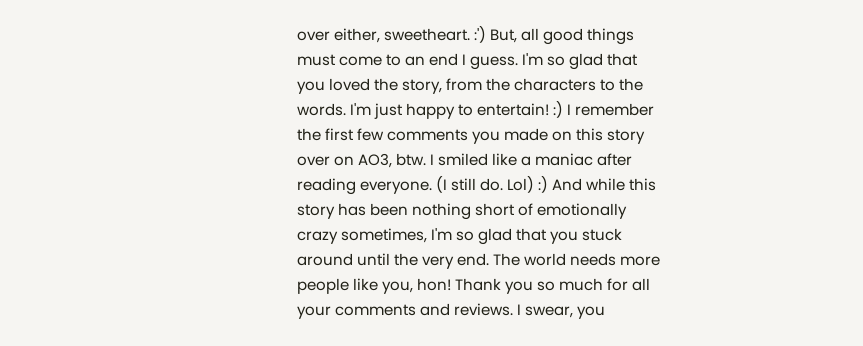over either, sweetheart. :') But, all good things must come to an end I guess. I'm so glad that you loved the story, from the characters to the words. I'm just happy to entertain! :) I remember the first few comments you made on this story over on AO3, btw. I smiled like a maniac after reading everyone. (I still do. Lol) :) And while this story has been nothing short of emotionally crazy sometimes, I'm so glad that you stuck around until the very end. The world needs more people like you, hon! Thank you so much for all your comments and reviews. I swear, you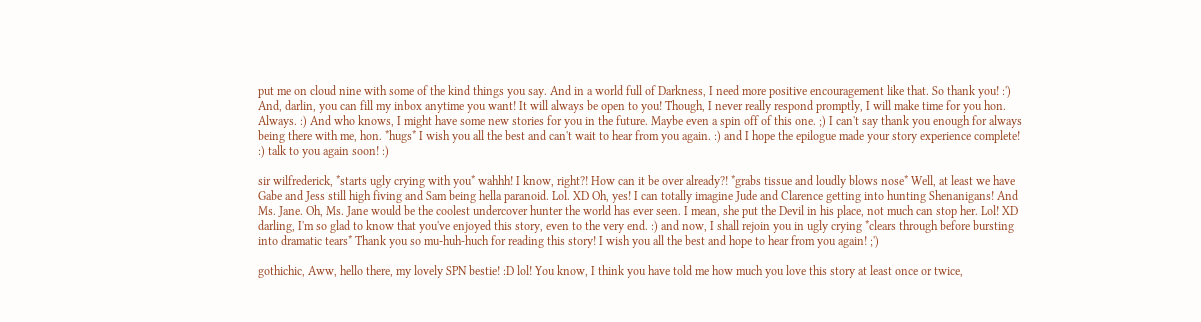put me on cloud nine with some of the kind things you say. And in a world full of Darkness, I need more positive encouragement like that. So thank you! :') And, darlin, you can fill my inbox anytime you want! It will always be open to you! Though, I never really respond promptly, I will make time for you hon. Always. :) And who knows, I might have some new stories for you in the future. Maybe even a spin off of this one. ;) I can't say thank you enough for always being there with me, hon. *hugs* I wish you all the best and can't wait to hear from you again. :) and I hope the epilogue made your story experience complete! :) talk to you again soon! :)

sir wilfrederick, *starts ugly crying with you* wahhh! I know, right?! How can it be over already?! *grabs tissue and loudly blows nose* Well, at least we have Gabe and Jess still high fiving and Sam being hella paranoid. Lol. XD Oh, yes! I can totally imagine Jude and Clarence getting into hunting Shenanigans! And Ms. Jane. Oh, Ms. Jane would be the coolest undercover hunter the world has ever seen. I mean, she put the Devil in his place, not much can stop her. Lol! XD darling, I'm so glad to know that you've enjoyed this story, even to the very end. :) and now, I shall rejoin you in ugly crying *clears through before bursting into dramatic tears* Thank you so mu-huh-huch for reading this story! I wish you all the best and hope to hear from you again! ;')

gothichic, Aww, hello there, my lovely SPN bestie! :D lol! You know, I think you have told me how much you love this story at least once or twice,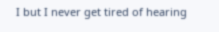I but I never get tired of hearing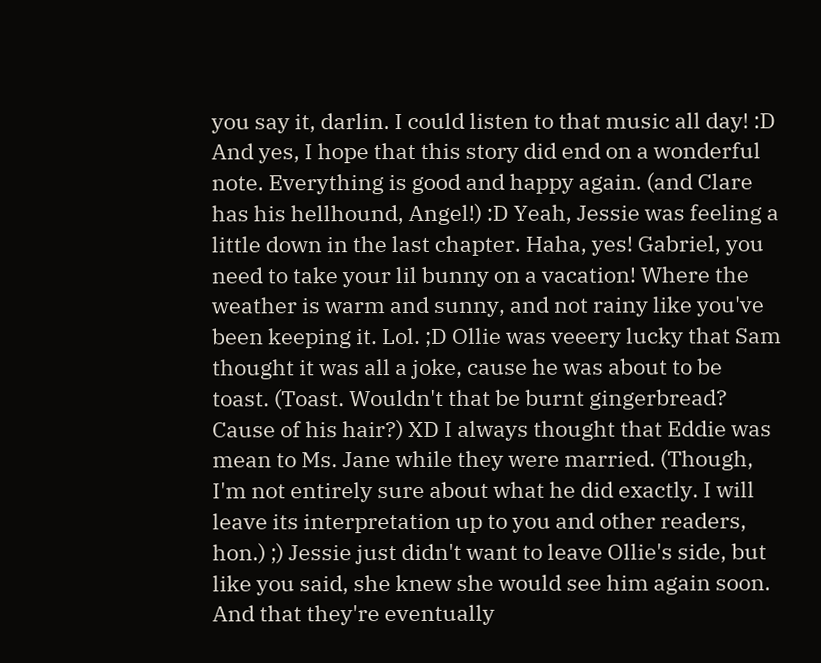you say it, darlin. I could listen to that music all day! :D And yes, I hope that this story did end on a wonderful note. Everything is good and happy again. (and Clare has his hellhound, Angel!) :D Yeah, Jessie was feeling a little down in the last chapter. Haha, yes! Gabriel, you need to take your lil bunny on a vacation! Where the weather is warm and sunny, and not rainy like you've been keeping it. Lol. ;D Ollie was veeery lucky that Sam thought it was all a joke, cause he was about to be toast. (Toast. Wouldn't that be burnt gingerbread? Cause of his hair?) XD I always thought that Eddie was mean to Ms. Jane while they were married. (Though, I'm not entirely sure about what he did exactly. I will leave its interpretation up to you and other readers, hon.) ;) Jessie just didn't want to leave Ollie's side, but like you said, she knew she would see him again soon. And that they're eventually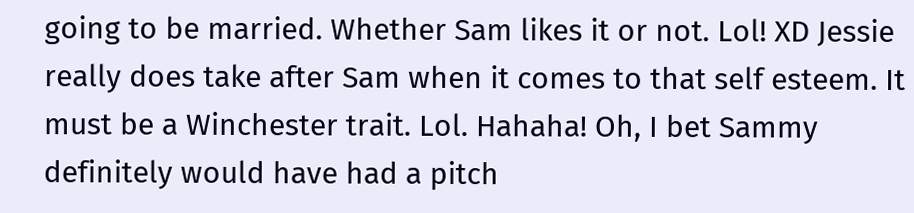going to be married. Whether Sam likes it or not. Lol! XD Jessie really does take after Sam when it comes to that self esteem. It must be a Winchester trait. Lol. Hahaha! Oh, I bet Sammy definitely would have had a pitch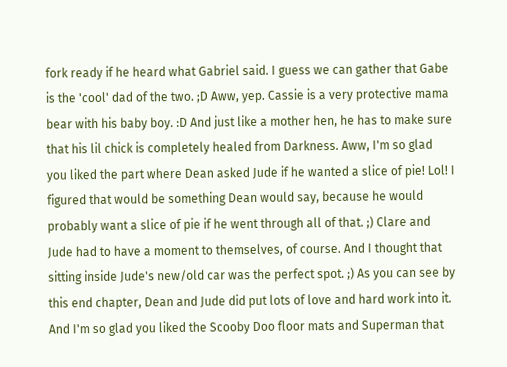fork ready if he heard what Gabriel said. I guess we can gather that Gabe is the 'cool' dad of the two. ;D Aww, yep. Cassie is a very protective mama bear with his baby boy. :D And just like a mother hen, he has to make sure that his lil chick is completely healed from Darkness. Aww, I'm so glad you liked the part where Dean asked Jude if he wanted a slice of pie! Lol! I figured that would be something Dean would say, because he would probably want a slice of pie if he went through all of that. ;) Clare and Jude had to have a moment to themselves, of course. And I thought that sitting inside Jude's new/old car was the perfect spot. ;) As you can see by this end chapter, Dean and Jude did put lots of love and hard work into it. And I'm so glad you liked the Scooby Doo floor mats and Superman that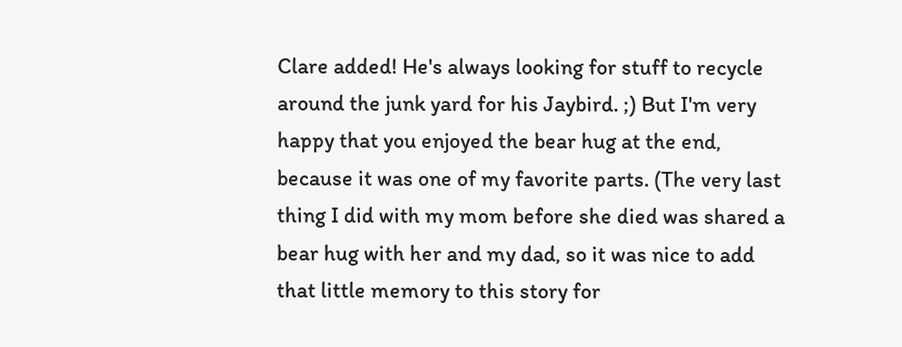Clare added! He's always looking for stuff to recycle around the junk yard for his Jaybird. ;) But I'm very happy that you enjoyed the bear hug at the end, because it was one of my favorite parts. (The very last thing I did with my mom before she died was shared a bear hug with her and my dad, so it was nice to add that little memory to this story for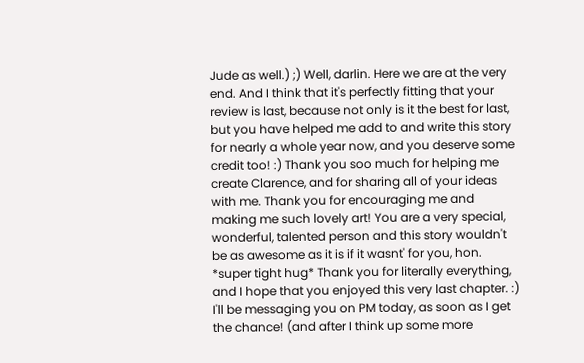Jude as well.) ;) Well, darlin. Here we are at the very end. And I think that it's perfectly fitting that your review is last, because not only is it the best for last, but you have helped me add to and write this story for nearly a whole year now, and you deserve some credit too! :) Thank you soo much for helping me create Clarence, and for sharing all of your ideas with me. Thank you for encouraging me and making me such lovely art! You are a very special, wonderful, talented person and this story wouldn't be as awesome as it is if it wasnt' for you, hon. *super tight hug* Thank you for literally everything, and I hope that you enjoyed this very last chapter. :) I'll be messaging you on PM today, as soon as I get the chance! (and after I think up some more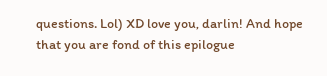questions. Lol) XD love you, darlin! And hope that you are fond of this epilogue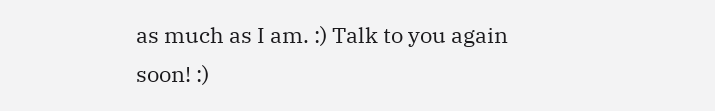as much as I am. :) Talk to you again soon! :)